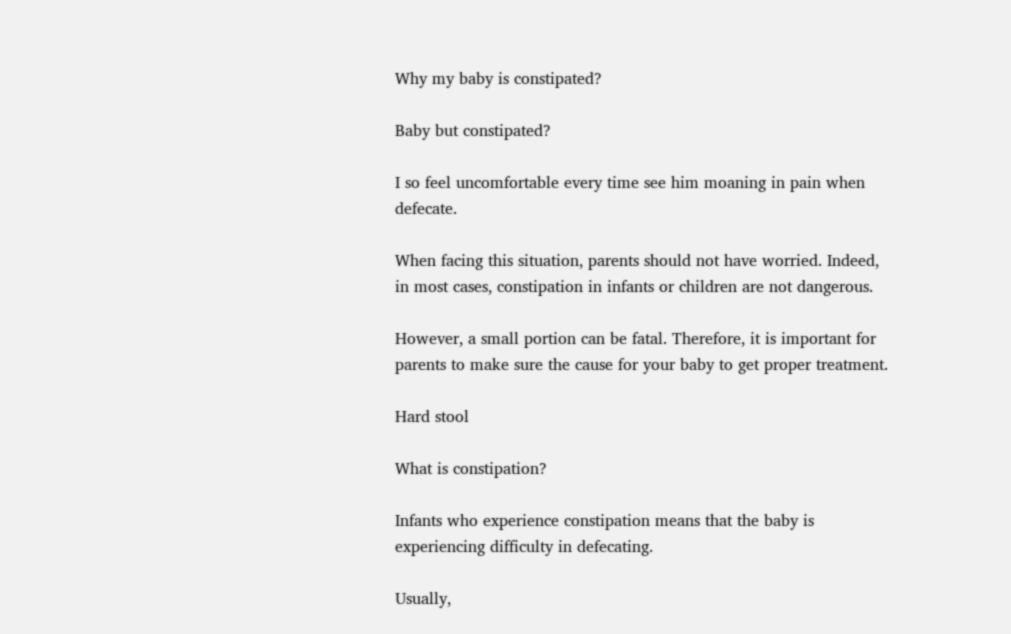Why my baby is constipated?

Baby but constipated?

I so feel uncomfortable every time see him moaning in pain when defecate.

When facing this situation, parents should not have worried. Indeed, in most cases, constipation in infants or children are not dangerous.

However, a small portion can be fatal. Therefore, it is important for parents to make sure the cause for your baby to get proper treatment.

Hard stool

What is constipation?

Infants who experience constipation means that the baby is experiencing difficulty in defecating.

Usually,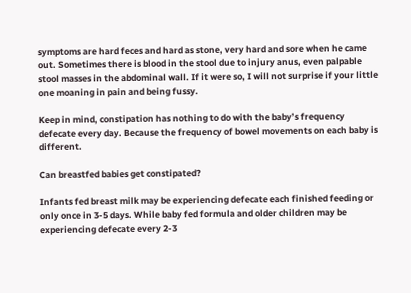symptoms are hard feces and hard as stone, very hard and sore when he came out. Sometimes there is blood in the stool due to injury anus, even palpable stool masses in the abdominal wall. If it were so, I will not surprise if your little one moaning in pain and being fussy.

Keep in mind, constipation has nothing to do with the baby’s frequency defecate every day. Because the frequency of bowel movements on each baby is different.

Can breastfed babies get constipated?

Infants fed breast milk may be experiencing defecate each finished feeding or only once in 3-5 days. While baby fed formula and older children may be experiencing defecate every 2-3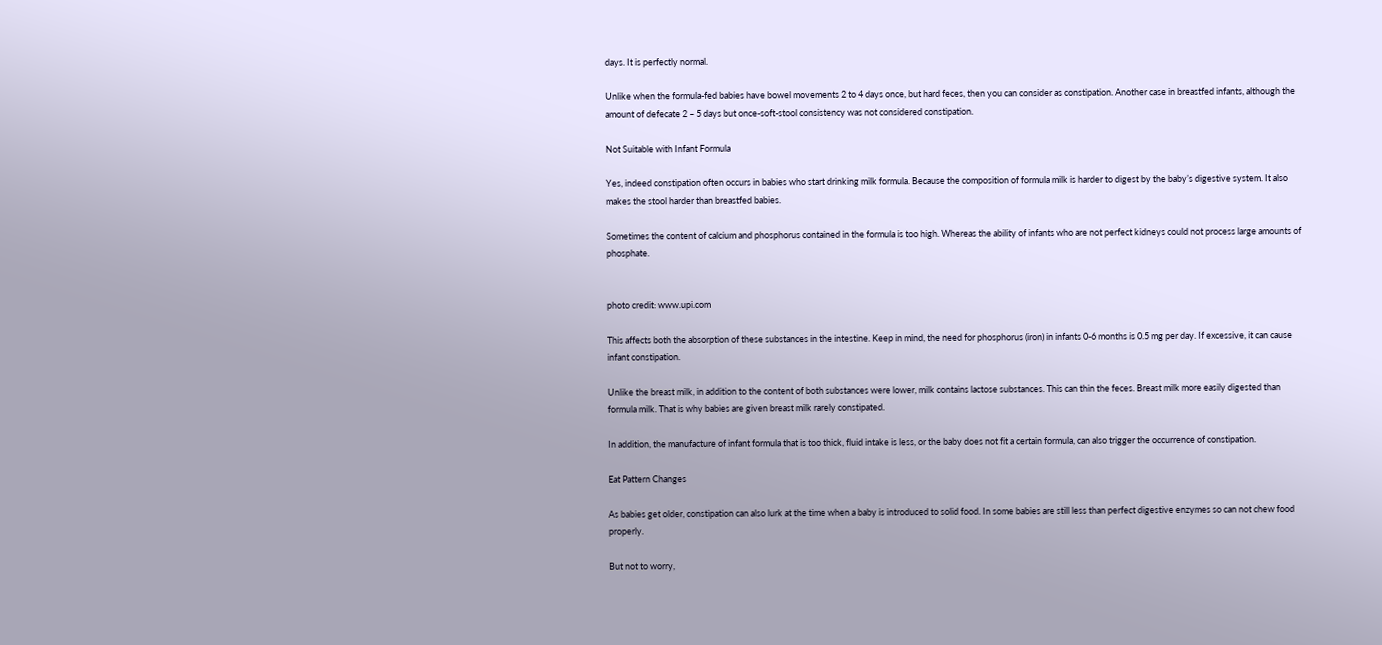days. It is perfectly normal.

Unlike when the formula-fed babies have bowel movements 2 to 4 days once, but hard feces, then you can consider as constipation. Another case in breastfed infants, although the amount of defecate 2 – 5 days but once-soft-stool consistency was not considered constipation.

Not Suitable with Infant Formula

Yes, indeed constipation often occurs in babies who start drinking milk formula. Because the composition of formula milk is harder to digest by the baby’s digestive system. It also makes the stool harder than breastfed babies.

Sometimes the content of calcium and phosphorus contained in the formula is too high. Whereas the ability of infants who are not perfect kidneys could not process large amounts of phosphate.


photo credit: www.upi.com

This affects both the absorption of these substances in the intestine. Keep in mind, the need for phosphorus (iron) in infants 0-6 months is 0.5 mg per day. If excessive, it can cause infant constipation.

Unlike the breast milk, in addition to the content of both substances were lower, milk contains lactose substances. This can thin the feces. Breast milk more easily digested than formula milk. That is why babies are given breast milk rarely constipated.

In addition, the manufacture of infant formula that is too thick, fluid intake is less, or the baby does not fit a certain formula, can also trigger the occurrence of constipation.

Eat Pattern Changes

As babies get older, constipation can also lurk at the time when a baby is introduced to solid food. In some babies are still less than perfect digestive enzymes so can not chew food properly.

But not to worry,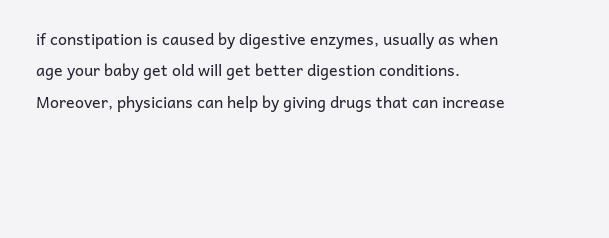if constipation is caused by digestive enzymes, usually as when age your baby get old will get better digestion conditions. Moreover, physicians can help by giving drugs that can increase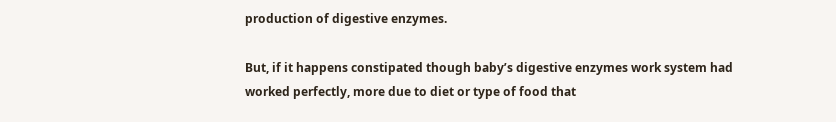production of digestive enzymes.

But, if it happens constipated though baby’s digestive enzymes work system had worked perfectly, more due to diet or type of food that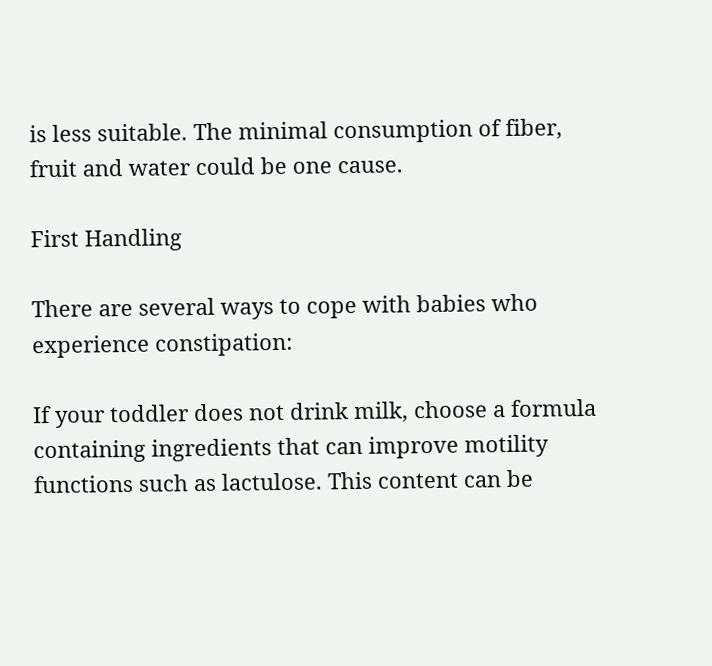is less suitable. The minimal consumption of fiber, fruit and water could be one cause.

First Handling

There are several ways to cope with babies who experience constipation:

If your toddler does not drink milk, choose a formula containing ingredients that can improve motility functions such as lactulose. This content can be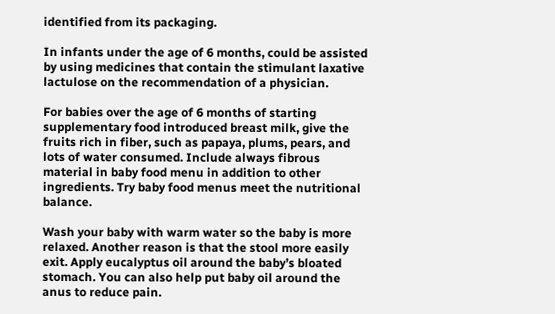identified from its packaging.

In infants under the age of 6 months, could be assisted by using medicines that contain the stimulant laxative lactulose on the recommendation of a physician.

For babies over the age of 6 months of starting supplementary food introduced breast milk, give the fruits rich in fiber, such as papaya, plums, pears, and lots of water consumed. Include always fibrous material in baby food menu in addition to other ingredients. Try baby food menus meet the nutritional balance.

Wash your baby with warm water so the baby is more relaxed. Another reason is that the stool more easily exit. Apply eucalyptus oil around the baby’s bloated stomach. You can also help put baby oil around the anus to reduce pain.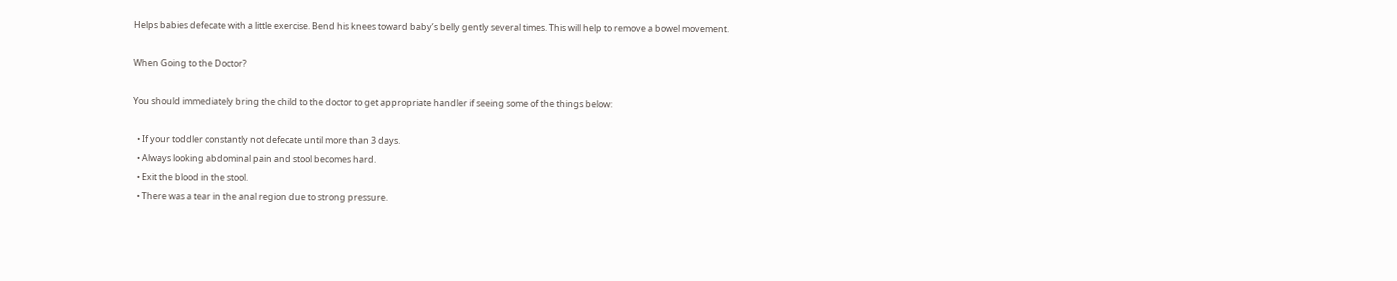Helps babies defecate with a little exercise. Bend his knees toward baby’s belly gently several times. This will help to remove a bowel movement.

When Going to the Doctor?

You should immediately bring the child to the doctor to get appropriate handler if seeing some of the things below:

  • If your toddler constantly not defecate until more than 3 days.
  • Always looking abdominal pain and stool becomes hard.
  • Exit the blood in the stool.
  • There was a tear in the anal region due to strong pressure.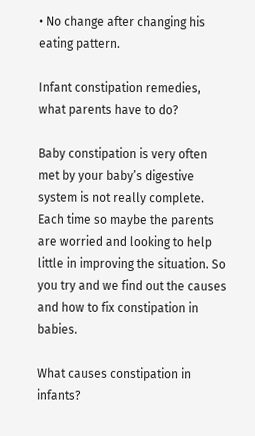• No change after changing his eating pattern.

Infant constipation remedies, what parents have to do?

Baby constipation is very often met by your baby’s digestive system is not really complete. Each time so maybe the parents are worried and looking to help little in improving the situation. So you try and we find out the causes and how to fix constipation in babies.

What causes constipation in infants?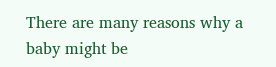There are many reasons why a baby might be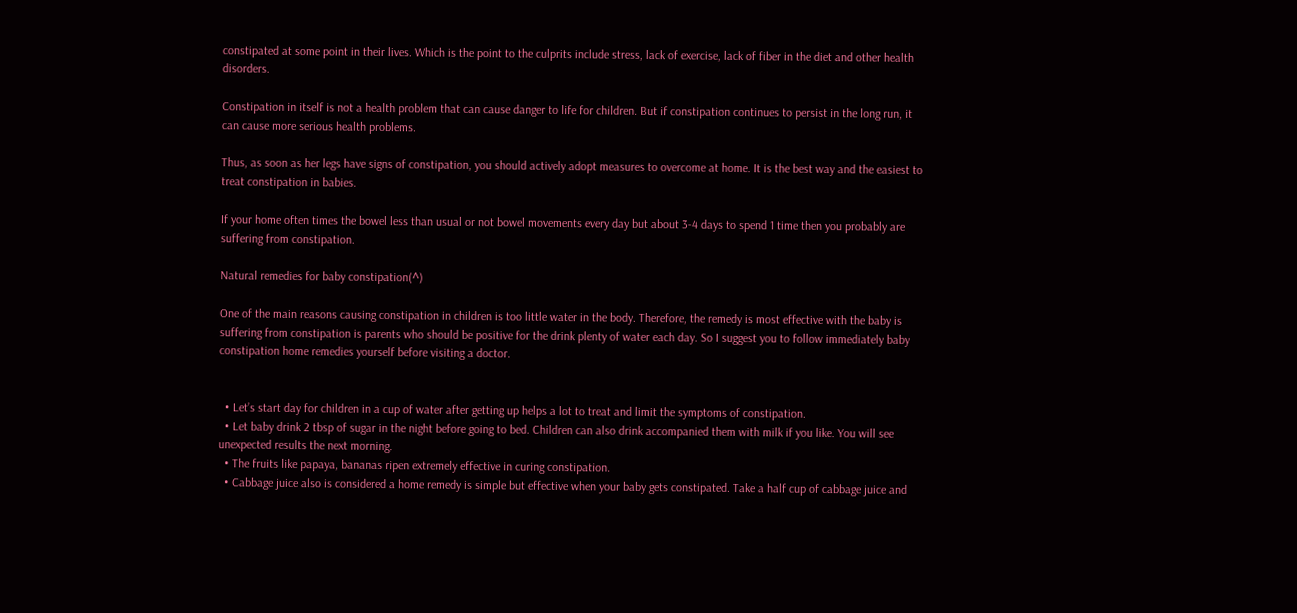constipated at some point in their lives. Which is the point to the culprits include stress, lack of exercise, lack of fiber in the diet and other health disorders.

Constipation in itself is not a health problem that can cause danger to life for children. But if constipation continues to persist in the long run, it can cause more serious health problems.

Thus, as soon as her legs have signs of constipation, you should actively adopt measures to overcome at home. It is the best way and the easiest to treat constipation in babies.

If your home often times the bowel less than usual or not bowel movements every day but about 3-4 days to spend 1 time then you probably are suffering from constipation.

Natural remedies for baby constipation(^)

One of the main reasons causing constipation in children is too little water in the body. Therefore, the remedy is most effective with the baby is suffering from constipation is parents who should be positive for the drink plenty of water each day. So I suggest you to follow immediately baby constipation home remedies yourself before visiting a doctor.


  • Let’s start day for children in a cup of water after getting up helps a lot to treat and limit the symptoms of constipation.
  • Let baby drink 2 tbsp of sugar in the night before going to bed. Children can also drink accompanied them with milk if you like. You will see unexpected results the next morning.
  • The fruits like papaya, bananas ripen extremely effective in curing constipation.
  • Cabbage juice also is considered a home remedy is simple but effective when your baby gets constipated. Take a half cup of cabbage juice and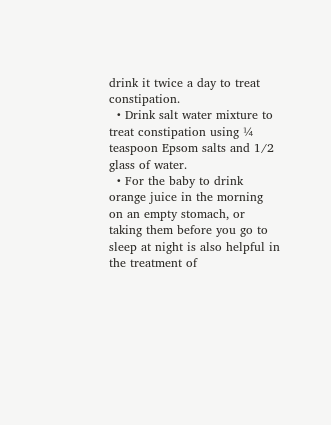drink it twice a day to treat constipation.
  • Drink salt water mixture to treat constipation using ¼ teaspoon Epsom salts and 1/2 glass of water.
  • For the baby to drink orange juice in the morning on an empty stomach, or taking them before you go to sleep at night is also helpful in the treatment of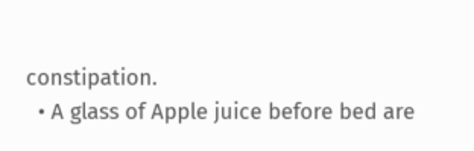constipation.
  • A glass of Apple juice before bed are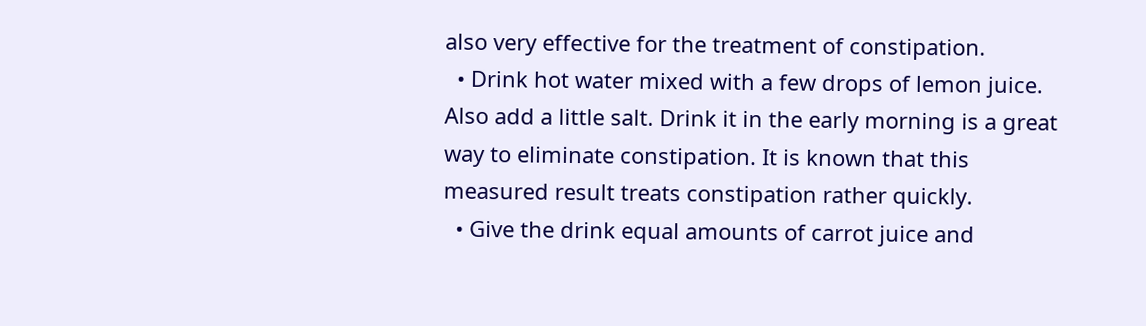also very effective for the treatment of constipation.
  • Drink hot water mixed with a few drops of lemon juice. Also add a little salt. Drink it in the early morning is a great way to eliminate constipation. It is known that this measured result treats constipation rather quickly.
  • Give the drink equal amounts of carrot juice and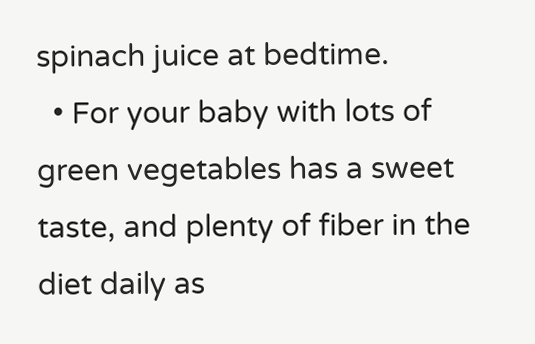spinach juice at bedtime.
  • For your baby with lots of green vegetables has a sweet taste, and plenty of fiber in the diet daily as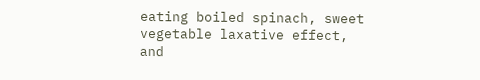eating boiled spinach, sweet vegetable laxative effect, and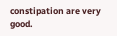constipation are very good.